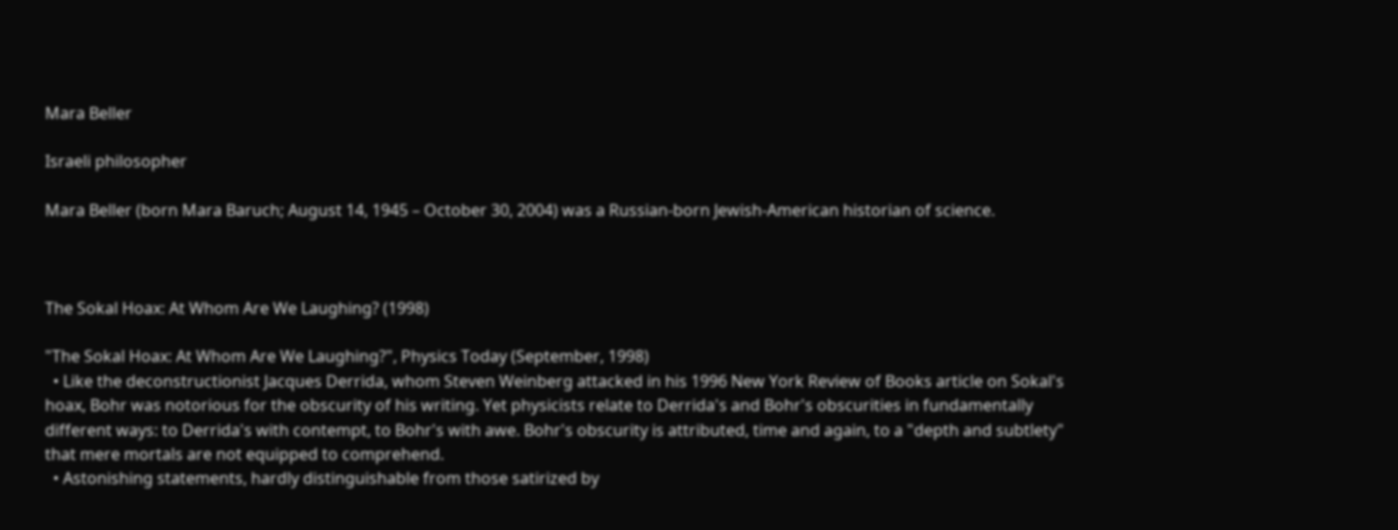Mara Beller

Israeli philosopher

Mara Beller (born Mara Baruch; August 14, 1945 – October 30, 2004) was a Russian-born Jewish-American historian of science.



The Sokal Hoax: At Whom Are We Laughing? (1998)

"The Sokal Hoax: At Whom Are We Laughing?", Physics Today (September, 1998)
  • Like the deconstructionist Jacques Derrida, whom Steven Weinberg attacked in his 1996 New York Review of Books article on Sokal's hoax, Bohr was notorious for the obscurity of his writing. Yet physicists relate to Derrida's and Bohr's obscurities in fundamentally different ways: to Derrida's with contempt, to Bohr's with awe. Bohr's obscurity is attributed, time and again, to a "depth and subtlety" that mere mortals are not equipped to comprehend.
  • Astonishing statements, hardly distinguishable from those satirized by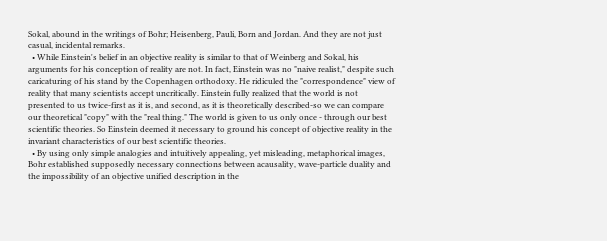Sokal, abound in the writings of Bohr; Heisenberg, Pauli, Born and Jordan. And they are not just casual, incidental remarks.
  • While Einstein's belief in an objective reality is similar to that of Weinberg and Sokal, his arguments for his conception of reality are not. In fact, Einstein was no "naive realist," despite such caricaturing of his stand by the Copenhagen orthodoxy. He ridiculed the "correspondence" view of reality that many scientists accept uncritically. Einstein fully realized that the world is not presented to us twice-first as it is, and second, as it is theoretically described-so we can compare our theoretical "copy" with the "real thing." The world is given to us only once - through our best scientific theories. So Einstein deemed it necessary to ground his concept of objective reality in the invariant characteristics of our best scientific theories.
  • By using only simple analogies and intuitively appealing, yet misleading, metaphorical images, Bohr established supposedly necessary connections between acausality, wave-particle duality and the impossibility of an objective unified description in the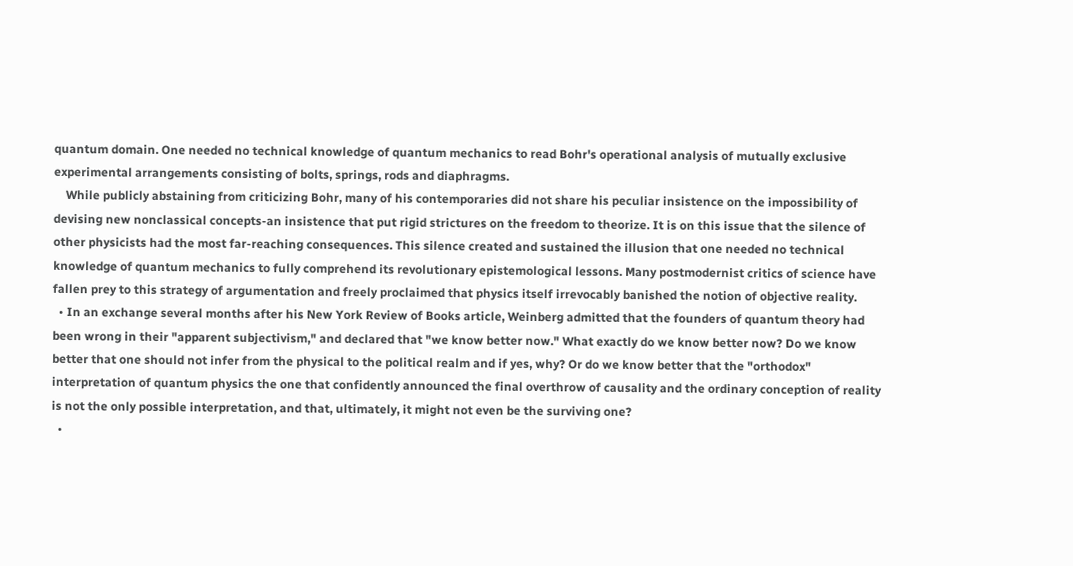quantum domain. One needed no technical knowledge of quantum mechanics to read Bohr's operational analysis of mutually exclusive experimental arrangements consisting of bolts, springs, rods and diaphragms.
    While publicly abstaining from criticizing Bohr, many of his contemporaries did not share his peculiar insistence on the impossibility of devising new nonclassical concepts-an insistence that put rigid strictures on the freedom to theorize. It is on this issue that the silence of other physicists had the most far-reaching consequences. This silence created and sustained the illusion that one needed no technical knowledge of quantum mechanics to fully comprehend its revolutionary epistemological lessons. Many postmodernist critics of science have fallen prey to this strategy of argumentation and freely proclaimed that physics itself irrevocably banished the notion of objective reality.
  • In an exchange several months after his New York Review of Books article, Weinberg admitted that the founders of quantum theory had been wrong in their "apparent subjectivism," and declared that "we know better now." What exactly do we know better now? Do we know better that one should not infer from the physical to the political realm and if yes, why? Or do we know better that the "orthodox" interpretation of quantum physics the one that confidently announced the final overthrow of causality and the ordinary conception of reality is not the only possible interpretation, and that, ultimately, it might not even be the surviving one?
  •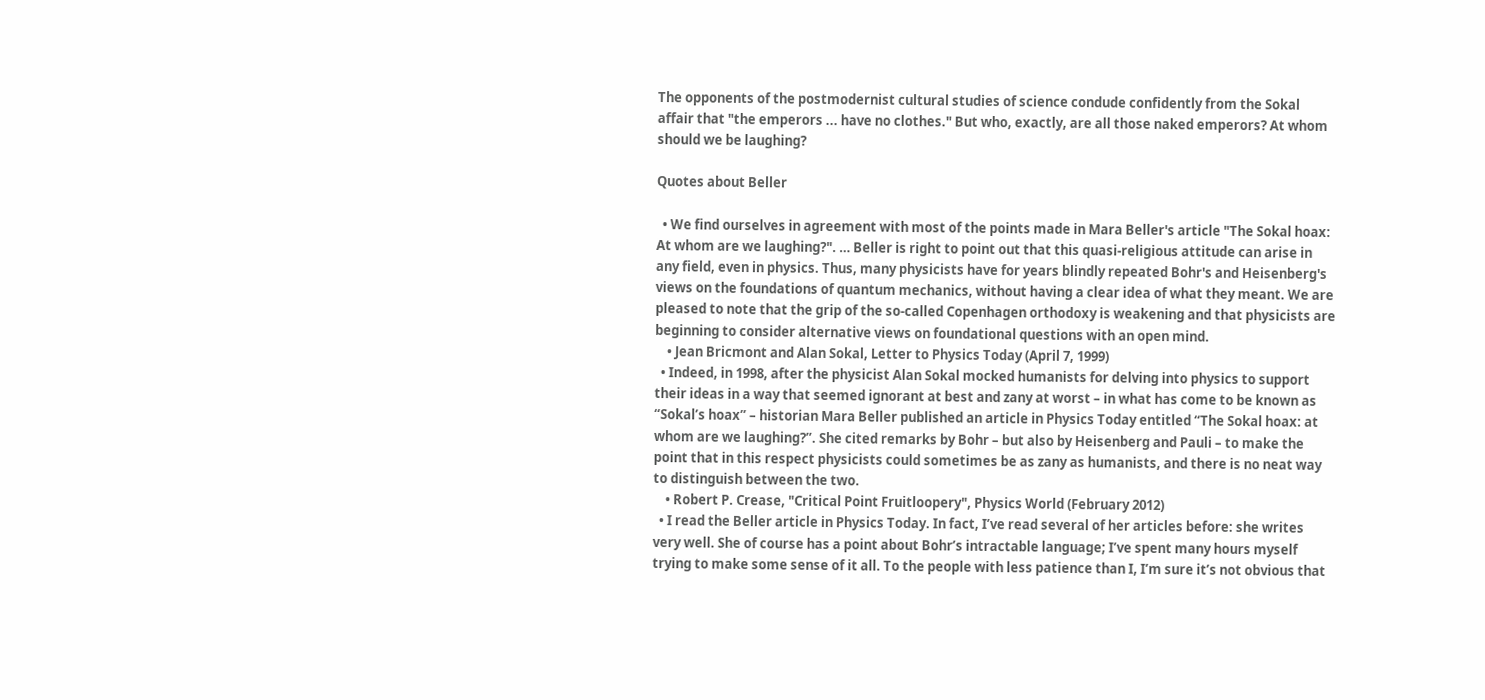The opponents of the postmodernist cultural studies of science condude confidently from the Sokal affair that "the emperors ... have no clothes." But who, exactly, are all those naked emperors? At whom should we be laughing?

Quotes about Beller

  • We find ourselves in agreement with most of the points made in Mara Beller's article "The Sokal hoax: At whom are we laughing?". … Beller is right to point out that this quasi-religious attitude can arise in any field, even in physics. Thus, many physicists have for years blindly repeated Bohr's and Heisenberg's views on the foundations of quantum mechanics, without having a clear idea of what they meant. We are pleased to note that the grip of the so-called Copenhagen orthodoxy is weakening and that physicists are beginning to consider alternative views on foundational questions with an open mind.
    • Jean Bricmont and Alan Sokal, Letter to Physics Today (April 7, 1999)
  • Indeed, in 1998, after the physicist Alan Sokal mocked humanists for delving into physics to support their ideas in a way that seemed ignorant at best and zany at worst – in what has come to be known as “Sokal’s hoax” – historian Mara Beller published an article in Physics Today entitled “The Sokal hoax: at whom are we laughing?”. She cited remarks by Bohr – but also by Heisenberg and Pauli – to make the point that in this respect physicists could sometimes be as zany as humanists, and there is no neat way to distinguish between the two.
    • Robert P. Crease, "Critical Point Fruitloopery", Physics World (February 2012)
  • I read the Beller article in Physics Today. In fact, I’ve read several of her articles before: she writes very well. She of course has a point about Bohr’s intractable language; I’ve spent many hours myself trying to make some sense of it all. To the people with less patience than I, I’m sure it’s not obvious that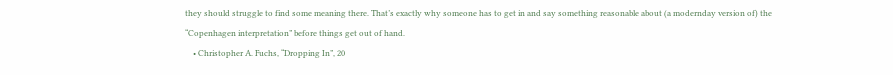they should struggle to find some meaning there. That’s exactly why someone has to get in and say something reasonable about (a modernday version of) the “Copenhagen interpretation” before things get out of hand.
    • Christopher A. Fuchs, “Dropping In”, 20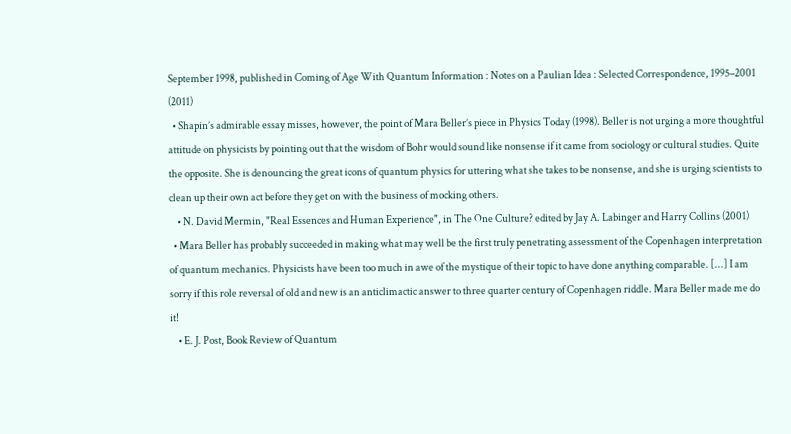September 1998, published in Coming of Age With Quantum Information : Notes on a Paulian Idea : Selected Correspondence, 1995–2001 (2011)
  • Shapin’s admirable essay misses, however, the point of Mara Beller’s piece in Physics Today (1998). Beller is not urging a more thoughtful attitude on physicists by pointing out that the wisdom of Bohr would sound like nonsense if it came from sociology or cultural studies. Quite the opposite. She is denouncing the great icons of quantum physics for uttering what she takes to be nonsense, and she is urging scientists to clean up their own act before they get on with the business of mocking others.
    • N. David Mermin, "Real Essences and Human Experience", in The One Culture? edited by Jay A. Labinger and Harry Collins (2001)
  • Mara Beller has probably succeeded in making what may well be the first truly penetrating assessment of the Copenhagen interpretation of quantum mechanics. Physicists have been too much in awe of the mystique of their topic to have done anything comparable. [...] I am sorry if this role reversal of old and new is an anticlimactic answer to three quarter century of Copenhagen riddle. Mara Beller made me do it!
    • E. J. Post, Book Review of Quantum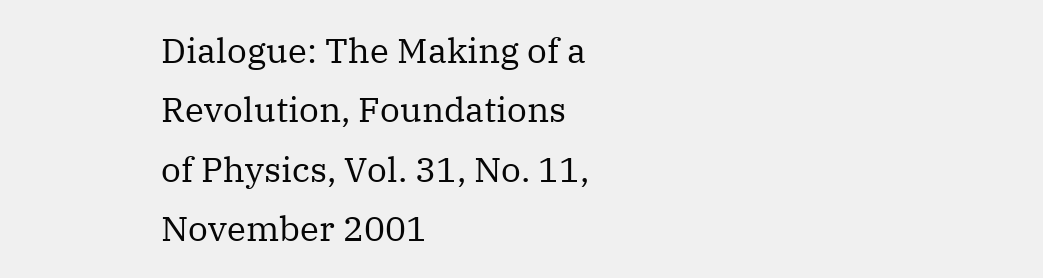Dialogue: The Making of a Revolution, Foundations of Physics, Vol. 31, No. 11, November 2001